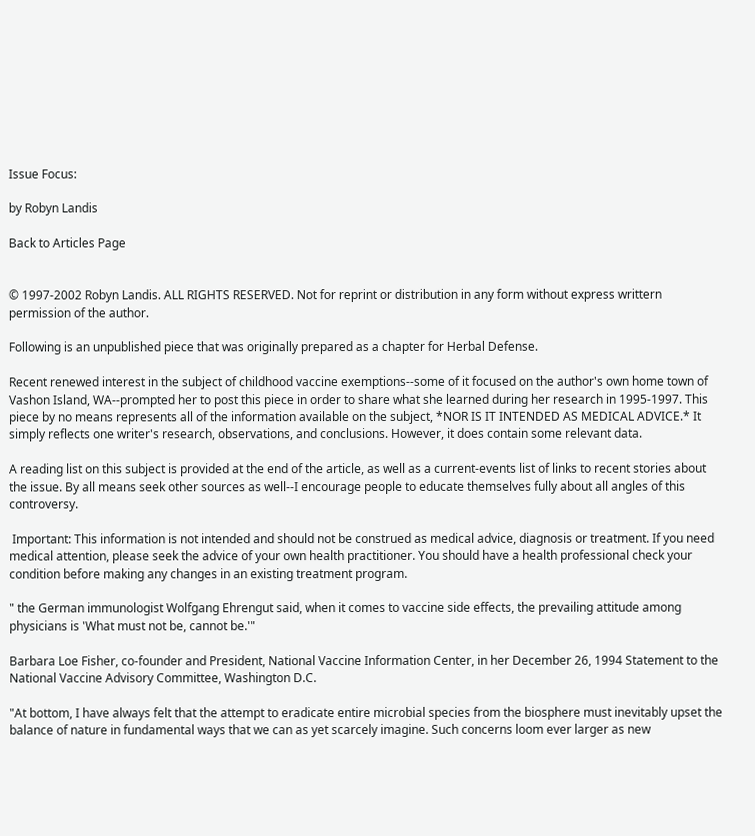Issue Focus:

by Robyn Landis

Back to Articles Page


© 1997-2002 Robyn Landis. ALL RIGHTS RESERVED. Not for reprint or distribution in any form without express writtern permission of the author.

Following is an unpublished piece that was originally prepared as a chapter for Herbal Defense.

Recent renewed interest in the subject of childhood vaccine exemptions--some of it focused on the author's own home town of Vashon Island, WA--prompted her to post this piece in order to share what she learned during her research in 1995-1997. This piece by no means represents all of the information available on the subject, *NOR IS IT INTENDED AS MEDICAL ADVICE.* It simply reflects one writer's research, observations, and conclusions. However, it does contain some relevant data.

A reading list on this subject is provided at the end of the article, as well as a current-events list of links to recent stories about the issue. By all means seek other sources as well--I encourage people to educate themselves fully about all angles of this controversy.

 Important: This information is not intended and should not be construed as medical advice, diagnosis or treatment. If you need medical attention, please seek the advice of your own health practitioner. You should have a health professional check your condition before making any changes in an existing treatment program.

" the German immunologist Wolfgang Ehrengut said, when it comes to vaccine side effects, the prevailing attitude among physicians is 'What must not be, cannot be.'"

Barbara Loe Fisher, co-founder and President, National Vaccine Information Center, in her December 26, 1994 Statement to the National Vaccine Advisory Committee, Washington D.C.

"At bottom, I have always felt that the attempt to eradicate entire microbial species from the biosphere must inevitably upset the balance of nature in fundamental ways that we can as yet scarcely imagine. Such concerns loom ever larger as new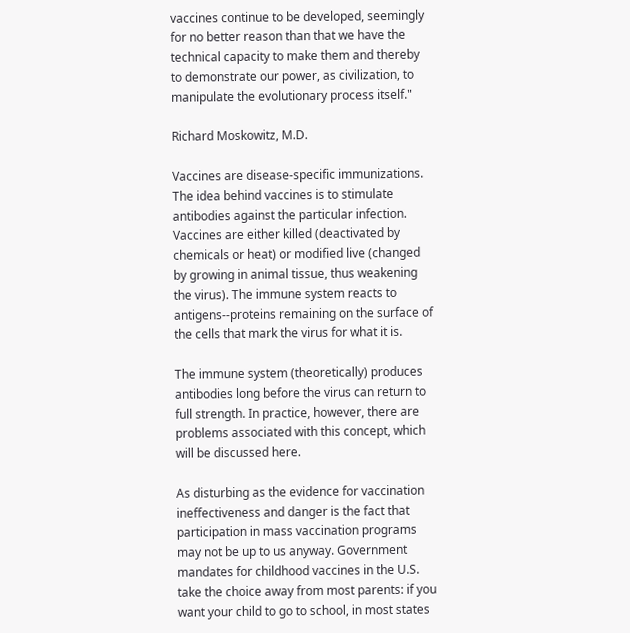vaccines continue to be developed, seemingly for no better reason than that we have the technical capacity to make them and thereby to demonstrate our power, as civilization, to manipulate the evolutionary process itself."

Richard Moskowitz, M.D.

Vaccines are disease-specific immunizations. The idea behind vaccines is to stimulate antibodies against the particular infection. Vaccines are either killed (deactivated by chemicals or heat) or modified live (changed by growing in animal tissue, thus weakening the virus). The immune system reacts to antigens--proteins remaining on the surface of the cells that mark the virus for what it is.

The immune system (theoretically) produces antibodies long before the virus can return to full strength. In practice, however, there are problems associated with this concept, which will be discussed here.

As disturbing as the evidence for vaccination ineffectiveness and danger is the fact that participation in mass vaccination programs may not be up to us anyway. Government mandates for childhood vaccines in the U.S. take the choice away from most parents: if you want your child to go to school, in most states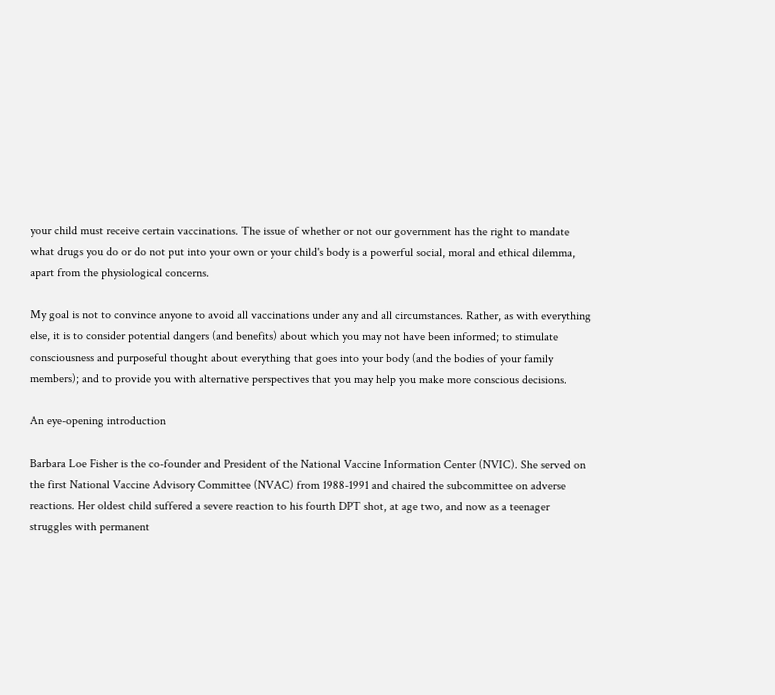your child must receive certain vaccinations. The issue of whether or not our government has the right to mandate what drugs you do or do not put into your own or your child's body is a powerful social, moral and ethical dilemma, apart from the physiological concerns.

My goal is not to convince anyone to avoid all vaccinations under any and all circumstances. Rather, as with everything else, it is to consider potential dangers (and benefits) about which you may not have been informed; to stimulate consciousness and purposeful thought about everything that goes into your body (and the bodies of your family members); and to provide you with alternative perspectives that you may help you make more conscious decisions.

An eye-opening introduction

Barbara Loe Fisher is the co-founder and President of the National Vaccine Information Center (NVIC). She served on the first National Vaccine Advisory Committee (NVAC) from 1988-1991 and chaired the subcommittee on adverse reactions. Her oldest child suffered a severe reaction to his fourth DPT shot, at age two, and now as a teenager struggles with permanent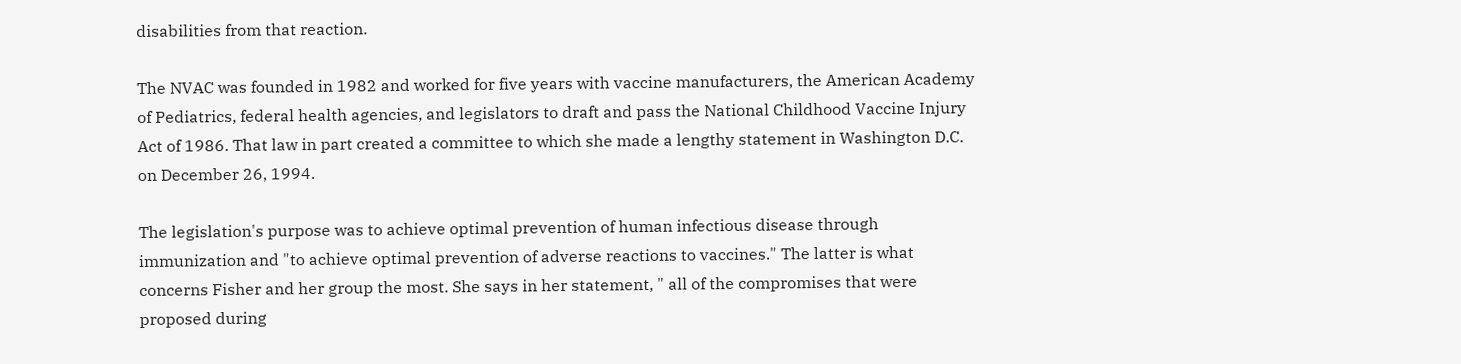disabilities from that reaction.

The NVAC was founded in 1982 and worked for five years with vaccine manufacturers, the American Academy of Pediatrics, federal health agencies, and legislators to draft and pass the National Childhood Vaccine Injury Act of 1986. That law in part created a committee to which she made a lengthy statement in Washington D.C. on December 26, 1994.

The legislation's purpose was to achieve optimal prevention of human infectious disease through immunization and "to achieve optimal prevention of adverse reactions to vaccines." The latter is what concerns Fisher and her group the most. She says in her statement, " all of the compromises that were proposed during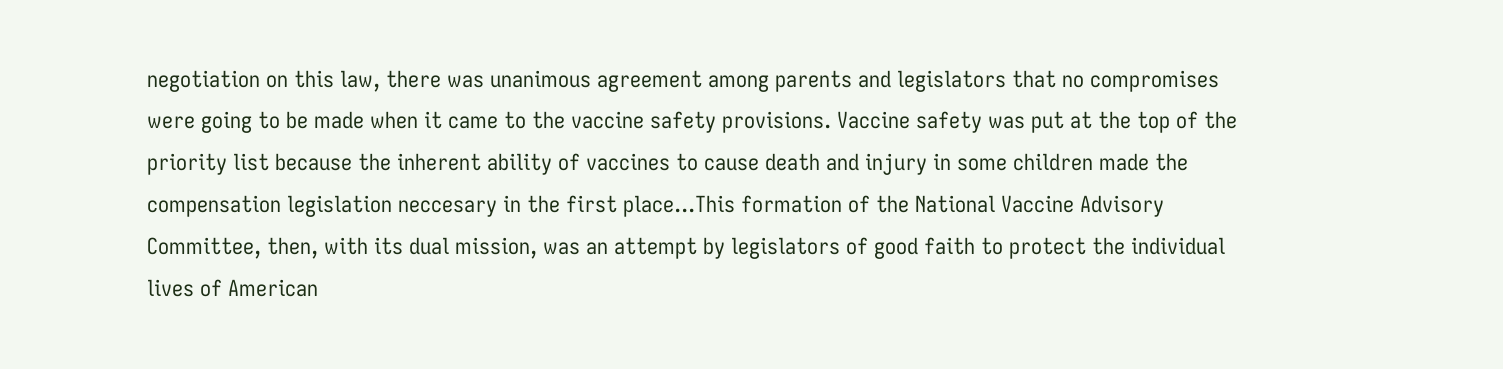negotiation on this law, there was unanimous agreement among parents and legislators that no compromises were going to be made when it came to the vaccine safety provisions. Vaccine safety was put at the top of the priority list because the inherent ability of vaccines to cause death and injury in some children made the compensation legislation neccesary in the first place...This formation of the National Vaccine Advisory Committee, then, with its dual mission, was an attempt by legislators of good faith to protect the individual lives of American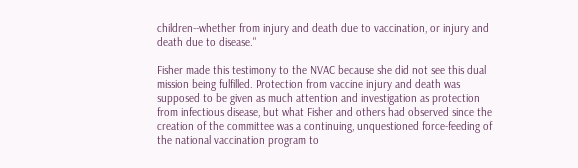children--whether from injury and death due to vaccination, or injury and death due to disease."

Fisher made this testimony to the NVAC because she did not see this dual mission being fulfilled. Protection from vaccine injury and death was supposed to be given as much attention and investigation as protection from infectious disease, but what Fisher and others had observed since the creation of the committee was a continuing, unquestioned force-feeding of the national vaccination program to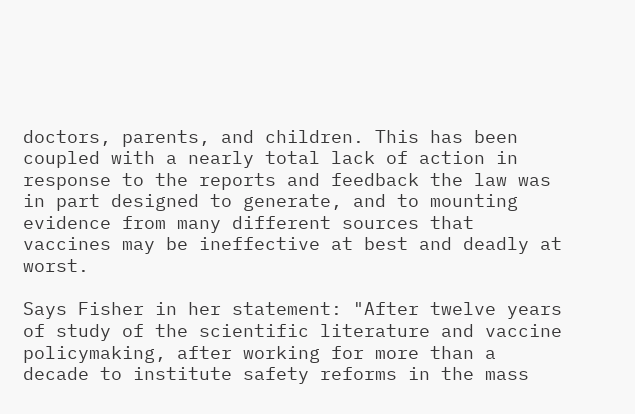doctors, parents, and children. This has been coupled with a nearly total lack of action in response to the reports and feedback the law was in part designed to generate, and to mounting evidence from many different sources that vaccines may be ineffective at best and deadly at worst.

Says Fisher in her statement: "After twelve years of study of the scientific literature and vaccine policymaking, after working for more than a decade to institute safety reforms in the mass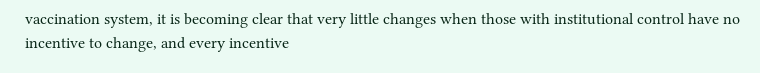vaccination system, it is becoming clear that very little changes when those with institutional control have no incentive to change, and every incentive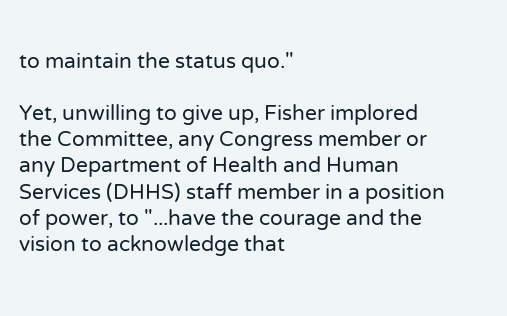to maintain the status quo."

Yet, unwilling to give up, Fisher implored the Committee, any Congress member or any Department of Health and Human Services (DHHS) staff member in a position of power, to "...have the courage and the vision to acknowledge that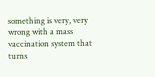something is very, very wrong with a mass vaccination system that turns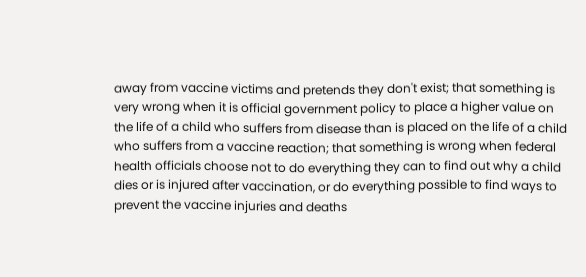away from vaccine victims and pretends they don't exist; that something is very wrong when it is official government policy to place a higher value on the life of a child who suffers from disease than is placed on the life of a child who suffers from a vaccine reaction; that something is wrong when federal health officials choose not to do everything they can to find out why a child dies or is injured after vaccination, or do everything possible to find ways to prevent the vaccine injuries and deaths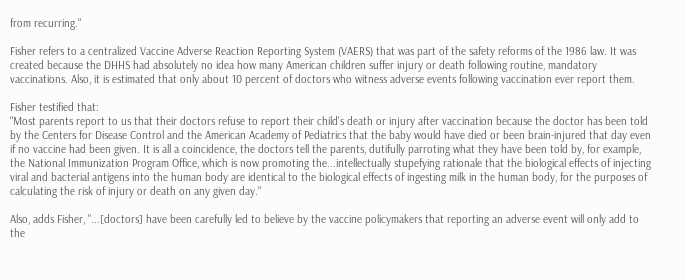from recurring."

Fisher refers to a centralized Vaccine Adverse Reaction Reporting System (VAERS) that was part of the safety reforms of the 1986 law. It was created because the DHHS had absolutely no idea how many American children suffer injury or death following routine, mandatory vaccinations. Also, it is estimated that only about 10 percent of doctors who witness adverse events following vaccination ever report them.

Fisher testified that:
"Most parents report to us that their doctors refuse to report their child's death or injury after vaccination because the doctor has been told by the Centers for Disease Control and the American Academy of Pediatrics that the baby would have died or been brain-injured that day even if no vaccine had been given. It is all a coincidence, the doctors tell the parents, dutifully parroting what they have been told by, for example, the National Immunization Program Office, which is now promoting the...intellectually stupefying rationale that the biological effects of injecting viral and bacterial antigens into the human body are identical to the biological effects of ingesting milk in the human body, for the purposes of calculating the risk of injury or death on any given day."

Also, adds Fisher, "...[doctors] have been carefully led to believe by the vaccine policymakers that reporting an adverse event will only add to the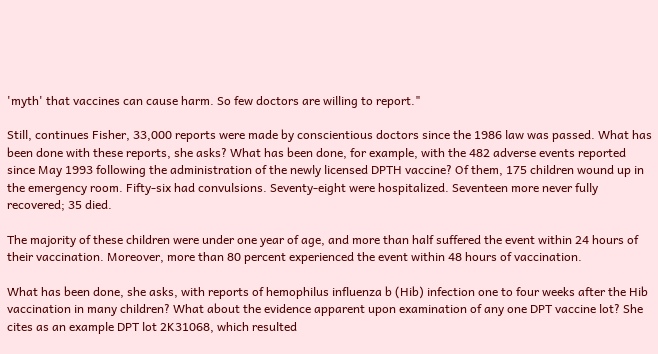'myth' that vaccines can cause harm. So few doctors are willing to report."

Still, continues Fisher, 33,000 reports were made by conscientious doctors since the 1986 law was passed. What has been done with these reports, she asks? What has been done, for example, with the 482 adverse events reported since May 1993 following the administration of the newly licensed DPTH vaccine? Of them, 175 children wound up in the emergency room. Fifty-six had convulsions. Seventy-eight were hospitalized. Seventeen more never fully recovered; 35 died.

The majority of these children were under one year of age, and more than half suffered the event within 24 hours of their vaccination. Moreover, more than 80 percent experienced the event within 48 hours of vaccination.

What has been done, she asks, with reports of hemophilus influenza b (Hib) infection one to four weeks after the Hib vaccination in many children? What about the evidence apparent upon examination of any one DPT vaccine lot? She cites as an example DPT lot 2K31068, which resulted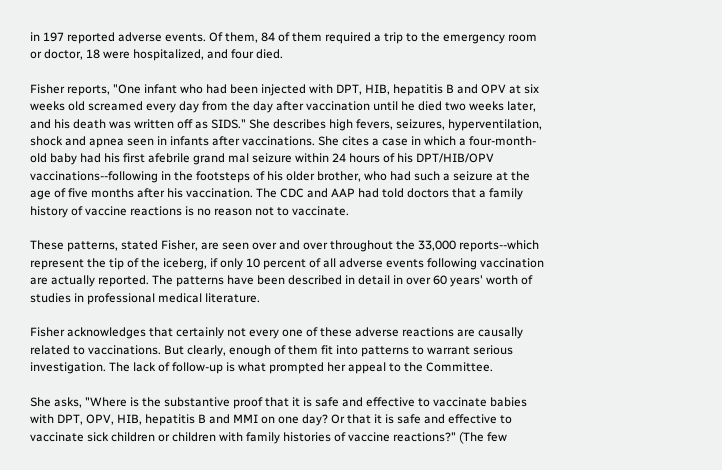in 197 reported adverse events. Of them, 84 of them required a trip to the emergency room or doctor, 18 were hospitalized, and four died.

Fisher reports, "One infant who had been injected with DPT, HIB, hepatitis B and OPV at six weeks old screamed every day from the day after vaccination until he died two weeks later, and his death was written off as SIDS." She describes high fevers, seizures, hyperventilation, shock and apnea seen in infants after vaccinations. She cites a case in which a four-month-old baby had his first afebrile grand mal seizure within 24 hours of his DPT/HIB/OPV vaccinations--following in the footsteps of his older brother, who had such a seizure at the age of five months after his vaccination. The CDC and AAP had told doctors that a family history of vaccine reactions is no reason not to vaccinate.

These patterns, stated Fisher, are seen over and over throughout the 33,000 reports--which represent the tip of the iceberg, if only 10 percent of all adverse events following vaccination are actually reported. The patterns have been described in detail in over 60 years' worth of studies in professional medical literature.

Fisher acknowledges that certainly not every one of these adverse reactions are causally related to vaccinations. But clearly, enough of them fit into patterns to warrant serious investigation. The lack of follow-up is what prompted her appeal to the Committee.

She asks, "Where is the substantive proof that it is safe and effective to vaccinate babies with DPT, OPV, HIB, hepatitis B and MMI on one day? Or that it is safe and effective to vaccinate sick children or children with family histories of vaccine reactions?" (The few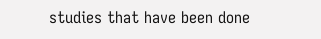studies that have been done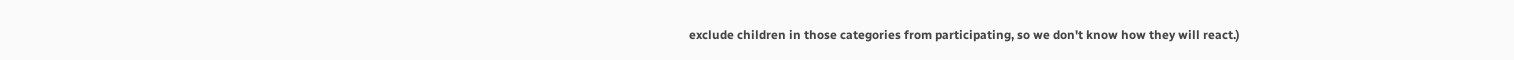exclude children in those categories from participating, so we don't know how they will react.)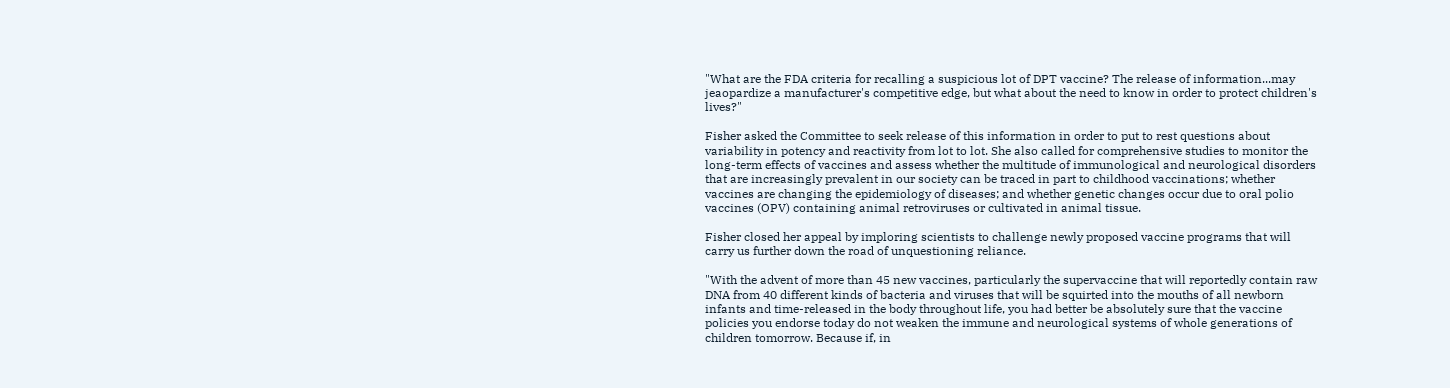"What are the FDA criteria for recalling a suspicious lot of DPT vaccine? The release of information...may jeaopardize a manufacturer's competitive edge, but what about the need to know in order to protect children's lives?"

Fisher asked the Committee to seek release of this information in order to put to rest questions about variability in potency and reactivity from lot to lot. She also called for comprehensive studies to monitor the long-term effects of vaccines and assess whether the multitude of immunological and neurological disorders that are increasingly prevalent in our society can be traced in part to childhood vaccinations; whether vaccines are changing the epidemiology of diseases; and whether genetic changes occur due to oral polio vaccines (OPV) containing animal retroviruses or cultivated in animal tissue.

Fisher closed her appeal by imploring scientists to challenge newly proposed vaccine programs that will carry us further down the road of unquestioning reliance.

"With the advent of more than 45 new vaccines, particularly the supervaccine that will reportedly contain raw DNA from 40 different kinds of bacteria and viruses that will be squirted into the mouths of all newborn infants and time-released in the body throughout life, you had better be absolutely sure that the vaccine policies you endorse today do not weaken the immune and neurological systems of whole generations of children tomorrow. Because if, in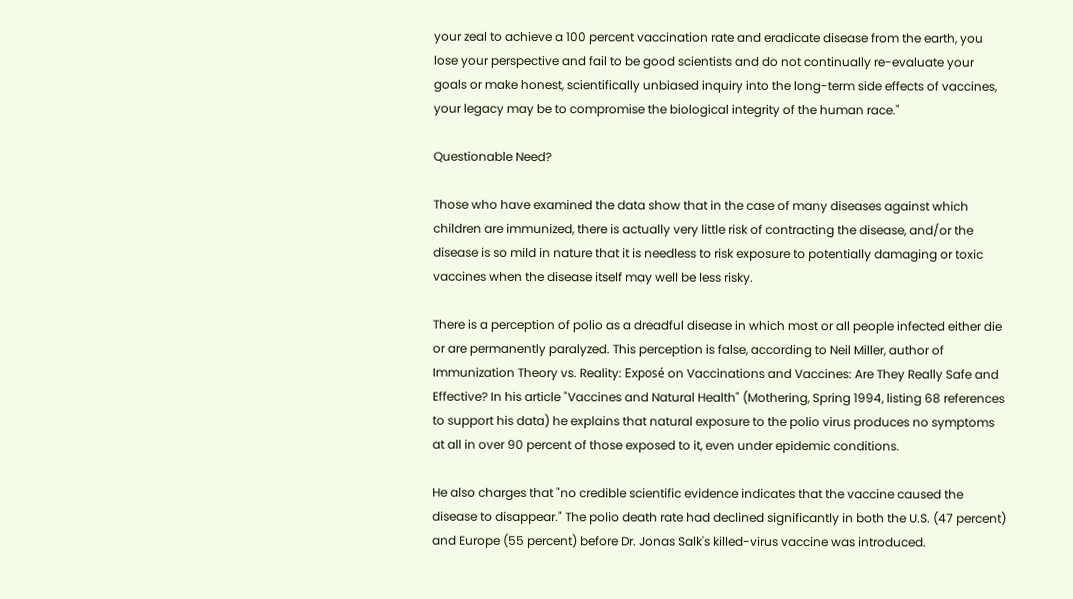your zeal to achieve a 100 percent vaccination rate and eradicate disease from the earth, you lose your perspective and fail to be good scientists and do not continually re-evaluate your goals or make honest, scientifically unbiased inquiry into the long-term side effects of vaccines, your legacy may be to compromise the biological integrity of the human race."

Questionable Need?

Those who have examined the data show that in the case of many diseases against which children are immunized, there is actually very little risk of contracting the disease, and/or the disease is so mild in nature that it is needless to risk exposure to potentially damaging or toxic vaccines when the disease itself may well be less risky.

There is a perception of polio as a dreadful disease in which most or all people infected either die or are permanently paralyzed. This perception is false, according to Neil Miller, author of Immunization Theory vs. Reality: Exposé on Vaccinations and Vaccines: Are They Really Safe and Effective? In his article "Vaccines and Natural Health" (Mothering, Spring 1994, listing 68 references to support his data) he explains that natural exposure to the polio virus produces no symptoms at all in over 90 percent of those exposed to it, even under epidemic conditions.

He also charges that "no credible scientific evidence indicates that the vaccine caused the disease to disappear." The polio death rate had declined significantly in both the U.S. (47 percent) and Europe (55 percent) before Dr. Jonas Salk's killed-virus vaccine was introduced.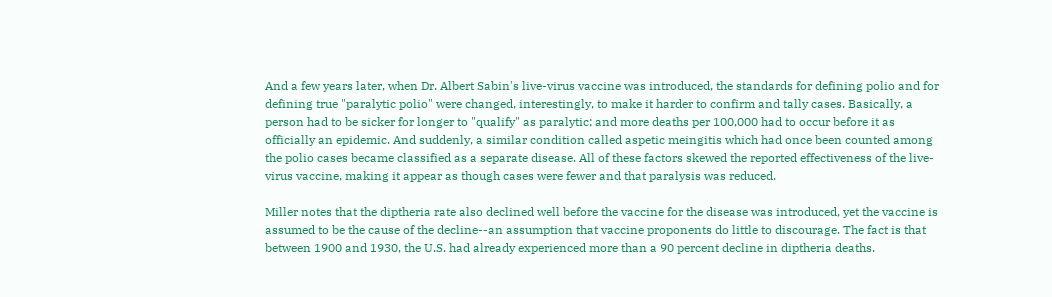And a few years later, when Dr. Albert Sabin's live-virus vaccine was introduced, the standards for defining polio and for defining true "paralytic polio" were changed, interestingly, to make it harder to confirm and tally cases. Basically, a person had to be sicker for longer to "qualify" as paralytic; and more deaths per 100,000 had to occur before it as officially an epidemic. And suddenly, a similar condition called aspetic meingitis which had once been counted among the polio cases became classified as a separate disease. All of these factors skewed the reported effectiveness of the live-virus vaccine, making it appear as though cases were fewer and that paralysis was reduced.

Miller notes that the diptheria rate also declined well before the vaccine for the disease was introduced, yet the vaccine is assumed to be the cause of the decline--an assumption that vaccine proponents do little to discourage. The fact is that between 1900 and 1930, the U.S. had already experienced more than a 90 percent decline in diptheria deaths.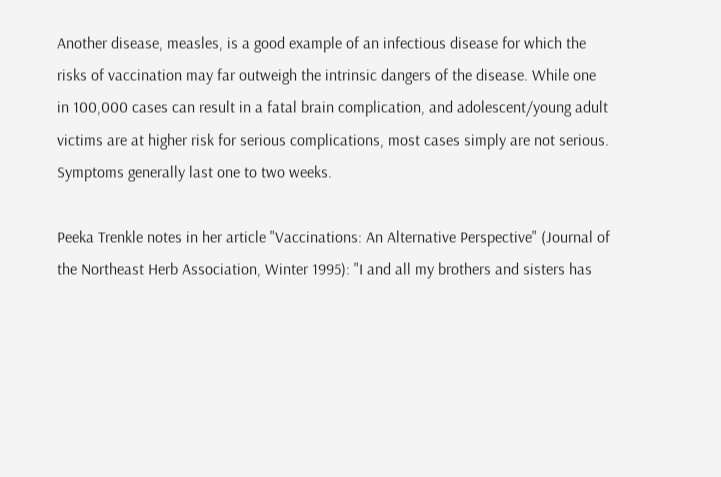Another disease, measles, is a good example of an infectious disease for which the risks of vaccination may far outweigh the intrinsic dangers of the disease. While one in 100,000 cases can result in a fatal brain complication, and adolescent/young adult victims are at higher risk for serious complications, most cases simply are not serious. Symptoms generally last one to two weeks.

Peeka Trenkle notes in her article "Vaccinations: An Alternative Perspective" (Journal of the Northeast Herb Association, Winter 1995): "I and all my brothers and sisters has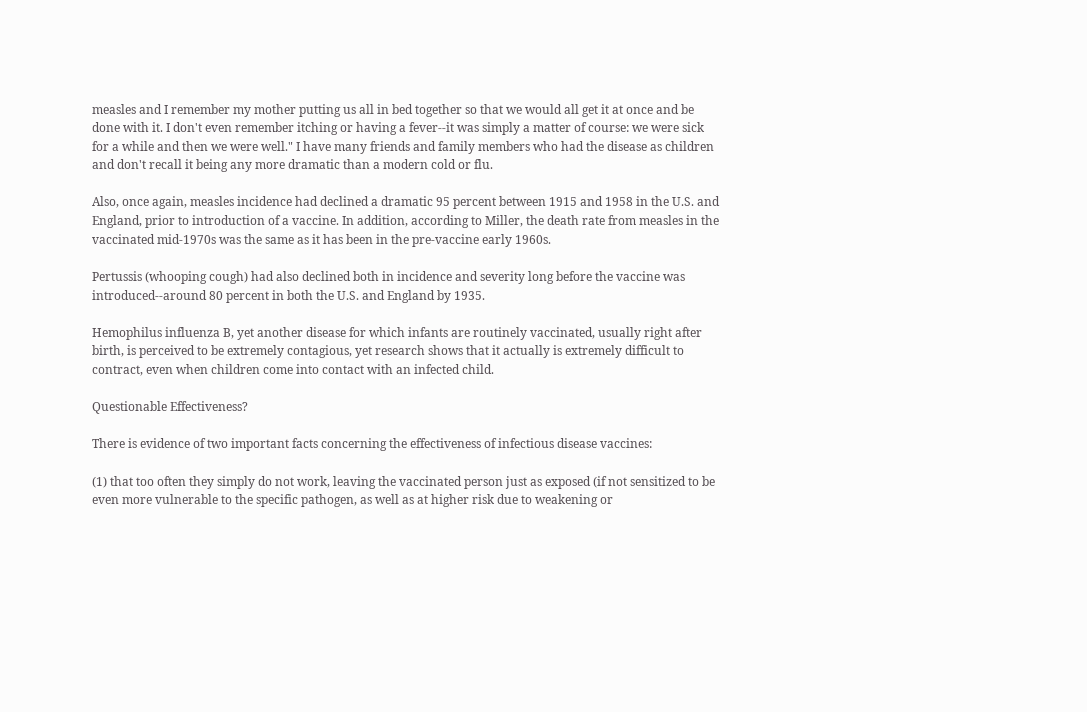measles and I remember my mother putting us all in bed together so that we would all get it at once and be done with it. I don't even remember itching or having a fever--it was simply a matter of course: we were sick for a while and then we were well." I have many friends and family members who had the disease as children and don't recall it being any more dramatic than a modern cold or flu.

Also, once again, measles incidence had declined a dramatic 95 percent between 1915 and 1958 in the U.S. and England, prior to introduction of a vaccine. In addition, according to Miller, the death rate from measles in the vaccinated mid-1970s was the same as it has been in the pre-vaccine early 1960s.

Pertussis (whooping cough) had also declined both in incidence and severity long before the vaccine was introduced--around 80 percent in both the U.S. and England by 1935.

Hemophilus influenza B, yet another disease for which infants are routinely vaccinated, usually right after birth, is perceived to be extremely contagious, yet research shows that it actually is extremely difficult to contract, even when children come into contact with an infected child.

Questionable Effectiveness?

There is evidence of two important facts concerning the effectiveness of infectious disease vaccines:

(1) that too often they simply do not work, leaving the vaccinated person just as exposed (if not sensitized to be even more vulnerable to the specific pathogen, as well as at higher risk due to weakening or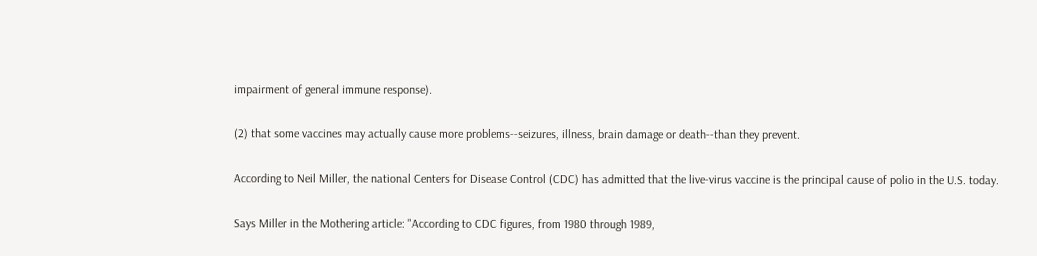impairment of general immune response).

(2) that some vaccines may actually cause more problems--seizures, illness, brain damage or death--than they prevent.

According to Neil Miller, the national Centers for Disease Control (CDC) has admitted that the live-virus vaccine is the principal cause of polio in the U.S. today.

Says Miller in the Mothering article: "According to CDC figures, from 1980 through 1989,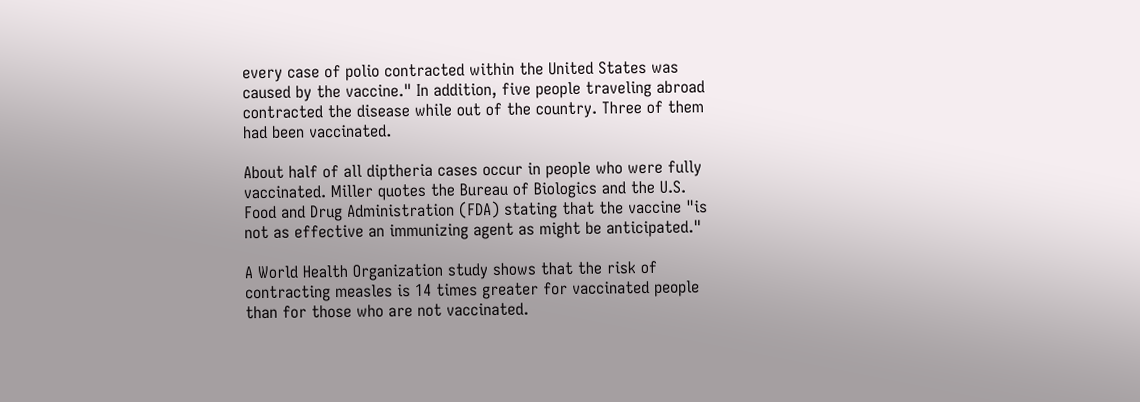every case of polio contracted within the United States was caused by the vaccine." In addition, five people traveling abroad contracted the disease while out of the country. Three of them had been vaccinated.

About half of all diptheria cases occur in people who were fully vaccinated. Miller quotes the Bureau of Biologics and the U.S. Food and Drug Administration (FDA) stating that the vaccine "is not as effective an immunizing agent as might be anticipated."

A World Health Organization study shows that the risk of contracting measles is 14 times greater for vaccinated people than for those who are not vaccinated.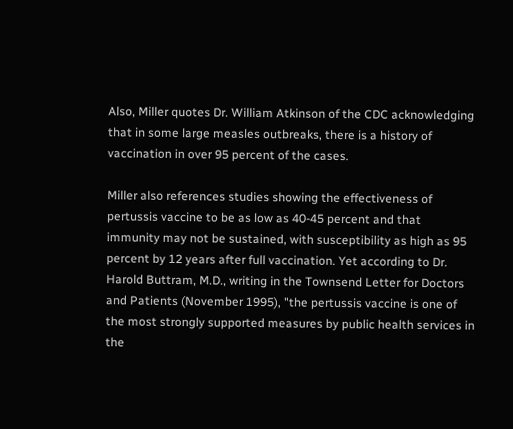Also, Miller quotes Dr. William Atkinson of the CDC acknowledging that in some large measles outbreaks, there is a history of vaccination in over 95 percent of the cases.

Miller also references studies showing the effectiveness of pertussis vaccine to be as low as 40-45 percent and that immunity may not be sustained, with susceptibility as high as 95 percent by 12 years after full vaccination. Yet according to Dr. Harold Buttram, M.D., writing in the Townsend Letter for Doctors and Patients (November 1995), "the pertussis vaccine is one of the most strongly supported measures by public health services in the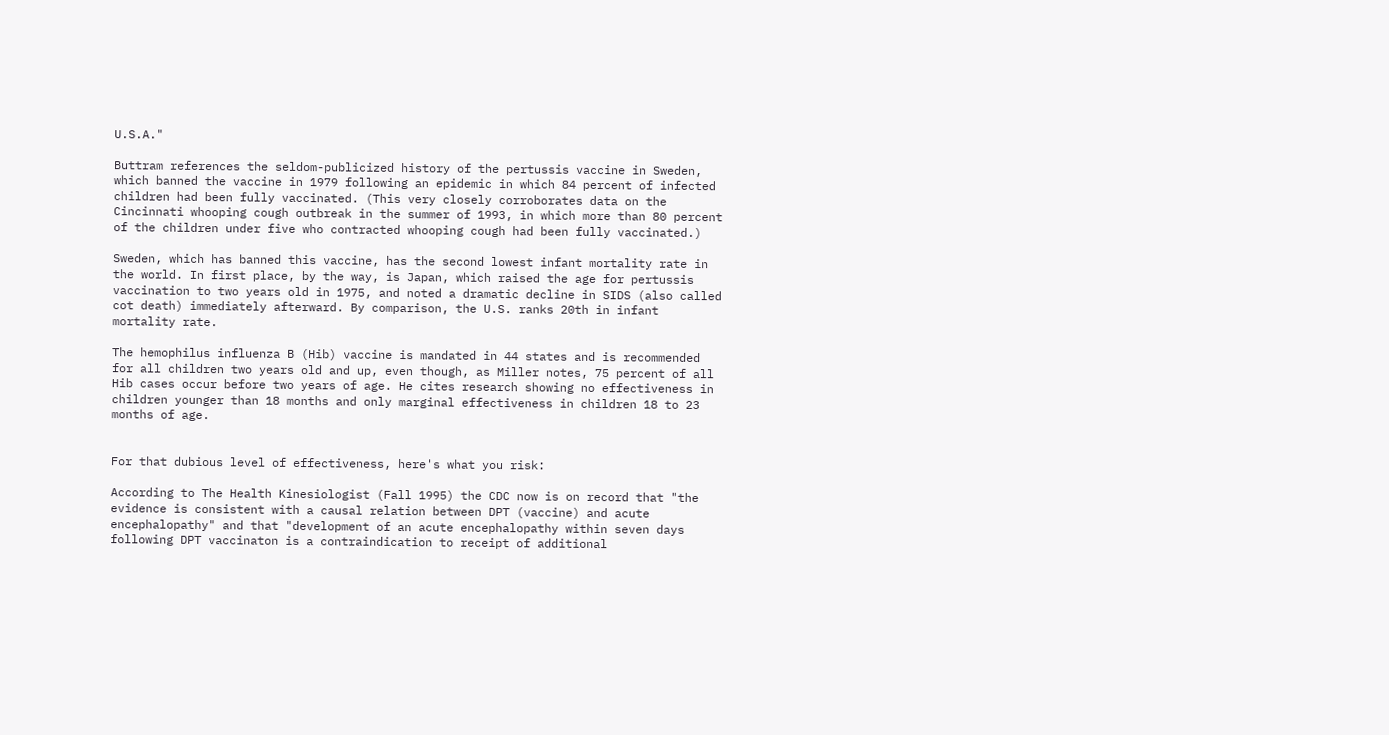U.S.A."

Buttram references the seldom-publicized history of the pertussis vaccine in Sweden, which banned the vaccine in 1979 following an epidemic in which 84 percent of infected children had been fully vaccinated. (This very closely corroborates data on the Cincinnati whooping cough outbreak in the summer of 1993, in which more than 80 percent of the children under five who contracted whooping cough had been fully vaccinated.)

Sweden, which has banned this vaccine, has the second lowest infant mortality rate in the world. In first place, by the way, is Japan, which raised the age for pertussis vaccination to two years old in 1975, and noted a dramatic decline in SIDS (also called cot death) immediately afterward. By comparison, the U.S. ranks 20th in infant mortality rate.

The hemophilus influenza B (Hib) vaccine is mandated in 44 states and is recommended for all children two years old and up, even though, as Miller notes, 75 percent of all Hib cases occur before two years of age. He cites research showing no effectiveness in children younger than 18 months and only marginal effectiveness in children 18 to 23 months of age.


For that dubious level of effectiveness, here's what you risk:

According to The Health Kinesiologist (Fall 1995) the CDC now is on record that "the evidence is consistent with a causal relation between DPT (vaccine) and acute encephalopathy" and that "development of an acute encephalopathy within seven days following DPT vaccinaton is a contraindication to receipt of additional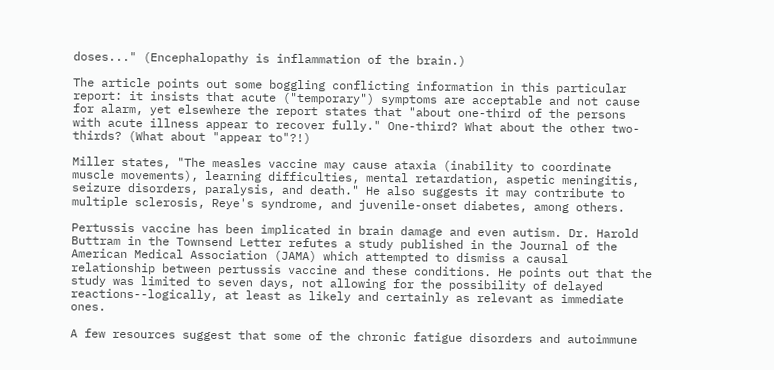doses..." (Encephalopathy is inflammation of the brain.)

The article points out some boggling conflicting information in this particular report: it insists that acute ("temporary") symptoms are acceptable and not cause for alarm, yet elsewhere the report states that "about one-third of the persons with acute illness appear to recover fully." One-third? What about the other two-thirds? (What about "appear to"?!)

Miller states, "The measles vaccine may cause ataxia (inability to coordinate muscle movements), learning difficulties, mental retardation, aspetic meningitis, seizure disorders, paralysis, and death." He also suggests it may contribute to multiple sclerosis, Reye's syndrome, and juvenile-onset diabetes, among others.

Pertussis vaccine has been implicated in brain damage and even autism. Dr. Harold Buttram in the Townsend Letter refutes a study published in the Journal of the American Medical Association (JAMA) which attempted to dismiss a causal relationship between pertussis vaccine and these conditions. He points out that the study was limited to seven days, not allowing for the possibility of delayed reactions--logically, at least as likely and certainly as relevant as immediate ones.

A few resources suggest that some of the chronic fatigue disorders and autoimmune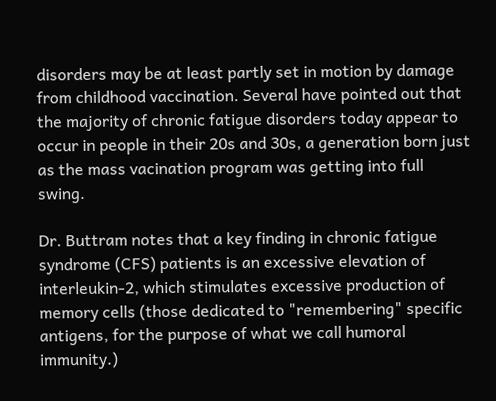disorders may be at least partly set in motion by damage from childhood vaccination. Several have pointed out that the majority of chronic fatigue disorders today appear to occur in people in their 20s and 30s, a generation born just as the mass vacination program was getting into full swing.

Dr. Buttram notes that a key finding in chronic fatigue syndrome (CFS) patients is an excessive elevation of interleukin-2, which stimulates excessive production of memory cells (those dedicated to "remembering" specific antigens, for the purpose of what we call humoral immunity.)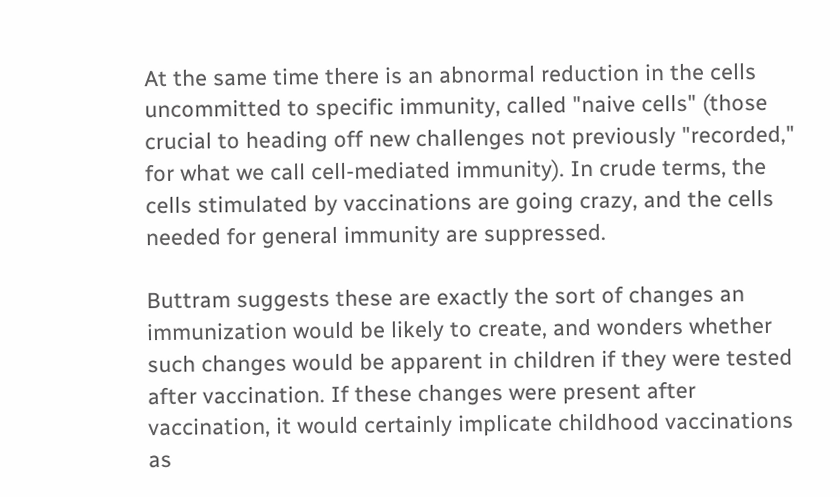At the same time there is an abnormal reduction in the cells uncommitted to specific immunity, called "naive cells" (those crucial to heading off new challenges not previously "recorded," for what we call cell-mediated immunity). In crude terms, the cells stimulated by vaccinations are going crazy, and the cells needed for general immunity are suppressed.

Buttram suggests these are exactly the sort of changes an immunization would be likely to create, and wonders whether such changes would be apparent in children if they were tested after vaccination. If these changes were present after vaccination, it would certainly implicate childhood vaccinations as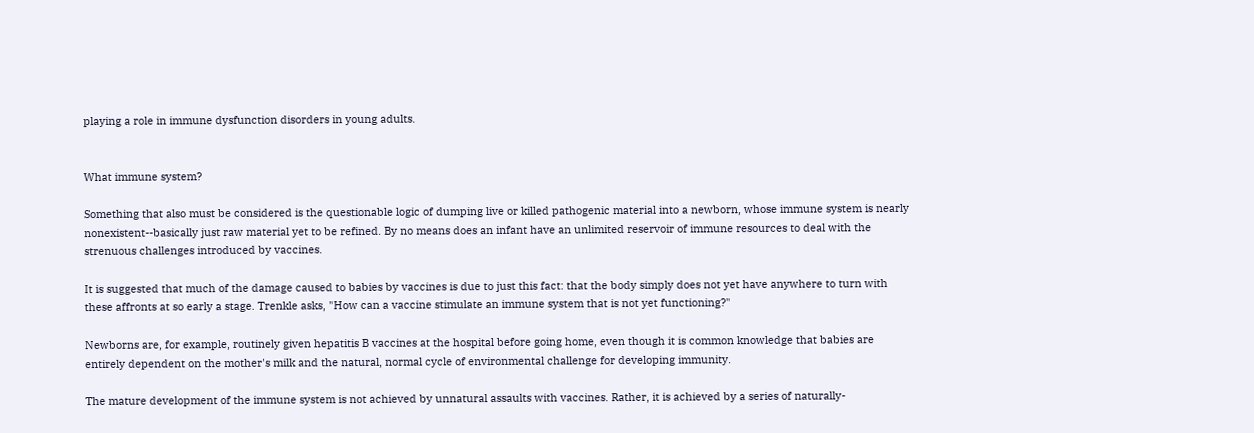playing a role in immune dysfunction disorders in young adults.


What immune system?

Something that also must be considered is the questionable logic of dumping live or killed pathogenic material into a newborn, whose immune system is nearly nonexistent--basically just raw material yet to be refined. By no means does an infant have an unlimited reservoir of immune resources to deal with the strenuous challenges introduced by vaccines.

It is suggested that much of the damage caused to babies by vaccines is due to just this fact: that the body simply does not yet have anywhere to turn with these affronts at so early a stage. Trenkle asks, "How can a vaccine stimulate an immune system that is not yet functioning?"

Newborns are, for example, routinely given hepatitis B vaccines at the hospital before going home, even though it is common knowledge that babies are entirely dependent on the mother's milk and the natural, normal cycle of environmental challenge for developing immunity.

The mature development of the immune system is not achieved by unnatural assaults with vaccines. Rather, it is achieved by a series of naturally-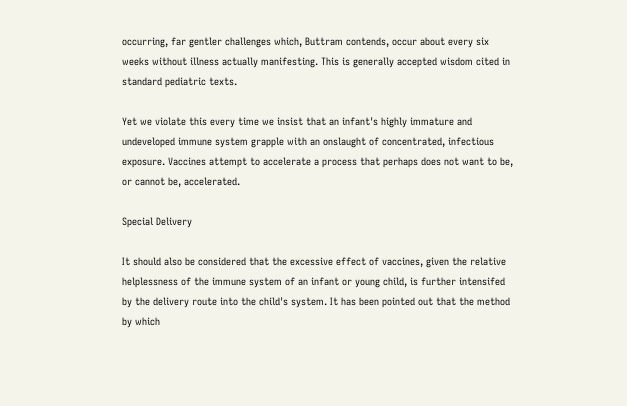occurring, far gentler challenges which, Buttram contends, occur about every six weeks without illness actually manifesting. This is generally accepted wisdom cited in standard pediatric texts.

Yet we violate this every time we insist that an infant's highly immature and undeveloped immune system grapple with an onslaught of concentrated, infectious exposure. Vaccines attempt to accelerate a process that perhaps does not want to be, or cannot be, accelerated.

Special Delivery

It should also be considered that the excessive effect of vaccines, given the relative helplessness of the immune system of an infant or young child, is further intensifed by the delivery route into the child's system. It has been pointed out that the method by which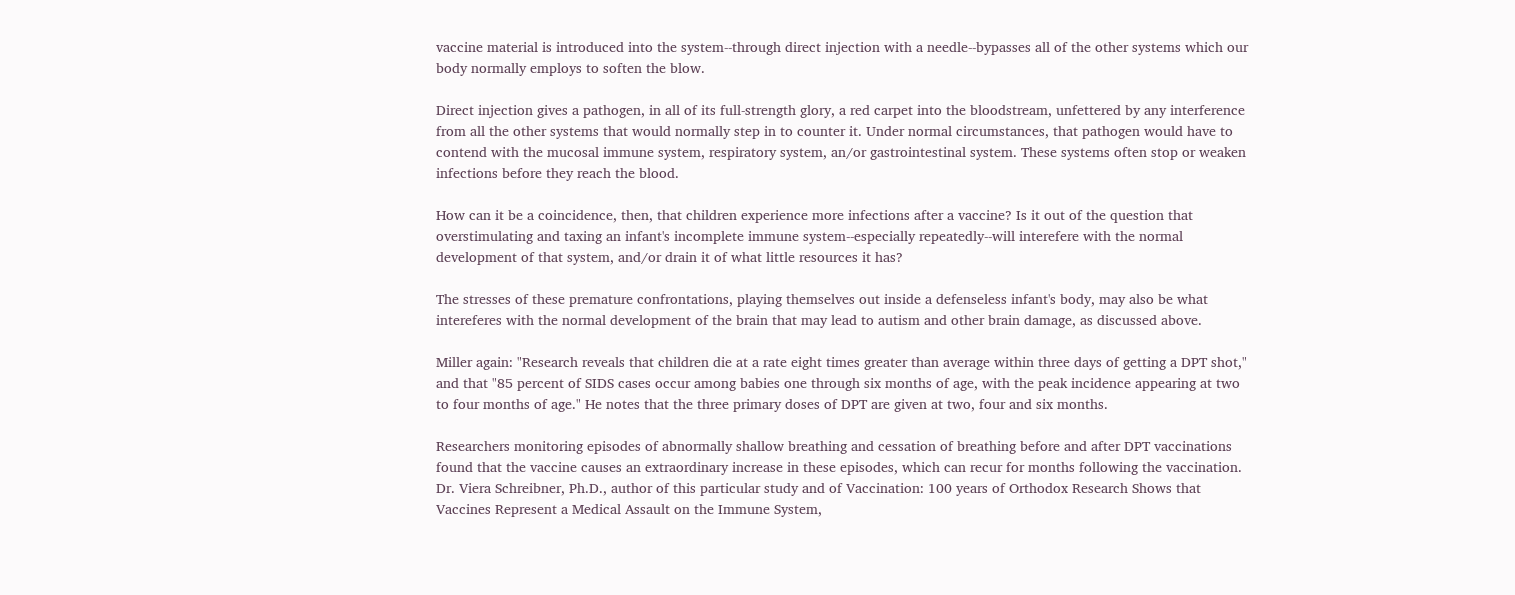vaccine material is introduced into the system--through direct injection with a needle--bypasses all of the other systems which our body normally employs to soften the blow.

Direct injection gives a pathogen, in all of its full-strength glory, a red carpet into the bloodstream, unfettered by any interference from all the other systems that would normally step in to counter it. Under normal circumstances, that pathogen would have to contend with the mucosal immune system, respiratory system, an/or gastrointestinal system. These systems often stop or weaken infections before they reach the blood.

How can it be a coincidence, then, that children experience more infections after a vaccine? Is it out of the question that overstimulating and taxing an infant's incomplete immune system--especially repeatedly--will interefere with the normal development of that system, and/or drain it of what little resources it has?

The stresses of these premature confrontations, playing themselves out inside a defenseless infant's body, may also be what intereferes with the normal development of the brain that may lead to autism and other brain damage, as discussed above.

Miller again: "Research reveals that children die at a rate eight times greater than average within three days of getting a DPT shot," and that "85 percent of SIDS cases occur among babies one through six months of age, with the peak incidence appearing at two to four months of age." He notes that the three primary doses of DPT are given at two, four and six months.

Researchers monitoring episodes of abnormally shallow breathing and cessation of breathing before and after DPT vaccinations found that the vaccine causes an extraordinary increase in these episodes, which can recur for months following the vaccination. Dr. Viera Schreibner, Ph.D., author of this particular study and of Vaccination: 100 years of Orthodox Research Shows that Vaccines Represent a Medical Assault on the Immune System,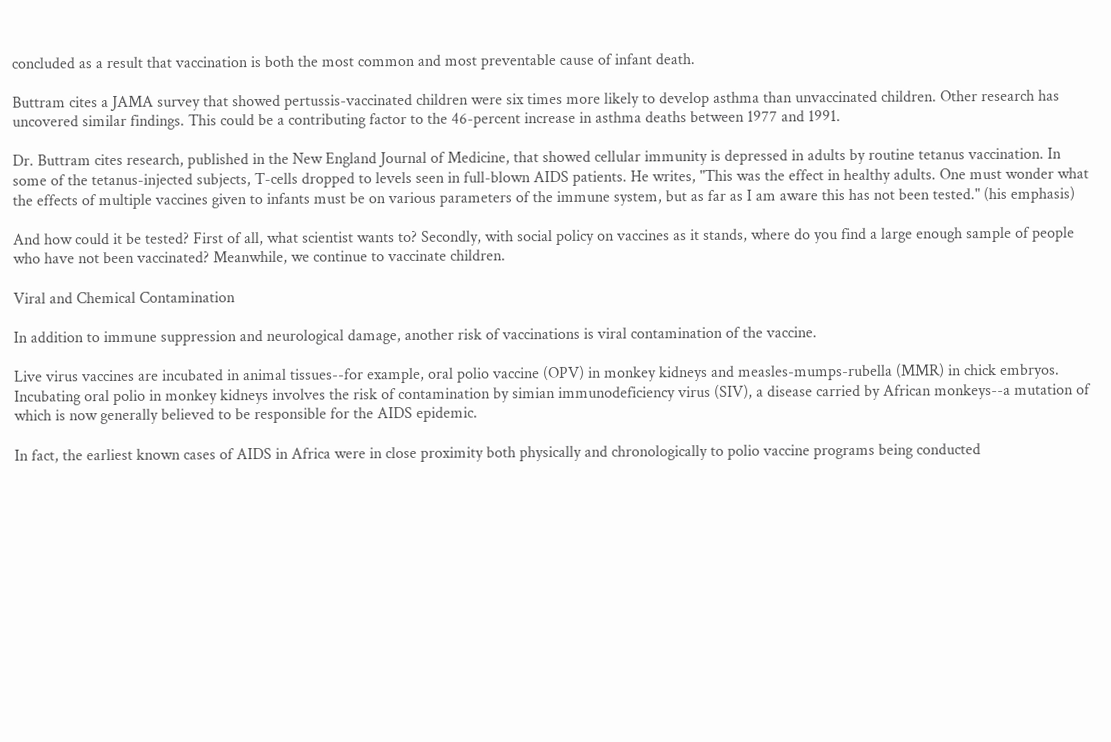concluded as a result that vaccination is both the most common and most preventable cause of infant death.

Buttram cites a JAMA survey that showed pertussis-vaccinated children were six times more likely to develop asthma than unvaccinated children. Other research has uncovered similar findings. This could be a contributing factor to the 46-percent increase in asthma deaths between 1977 and 1991.

Dr. Buttram cites research, published in the New England Journal of Medicine, that showed cellular immunity is depressed in adults by routine tetanus vaccination. In some of the tetanus-injected subjects, T-cells dropped to levels seen in full-blown AIDS patients. He writes, "This was the effect in healthy adults. One must wonder what the effects of multiple vaccines given to infants must be on various parameters of the immune system, but as far as I am aware this has not been tested." (his emphasis)

And how could it be tested? First of all, what scientist wants to? Secondly, with social policy on vaccines as it stands, where do you find a large enough sample of people who have not been vaccinated? Meanwhile, we continue to vaccinate children.

Viral and Chemical Contamination

In addition to immune suppression and neurological damage, another risk of vaccinations is viral contamination of the vaccine.

Live virus vaccines are incubated in animal tissues--for example, oral polio vaccine (OPV) in monkey kidneys and measles-mumps-rubella (MMR) in chick embryos. Incubating oral polio in monkey kidneys involves the risk of contamination by simian immunodeficiency virus (SIV), a disease carried by African monkeys--a mutation of which is now generally believed to be responsible for the AIDS epidemic.

In fact, the earliest known cases of AIDS in Africa were in close proximity both physically and chronologically to polio vaccine programs being conducted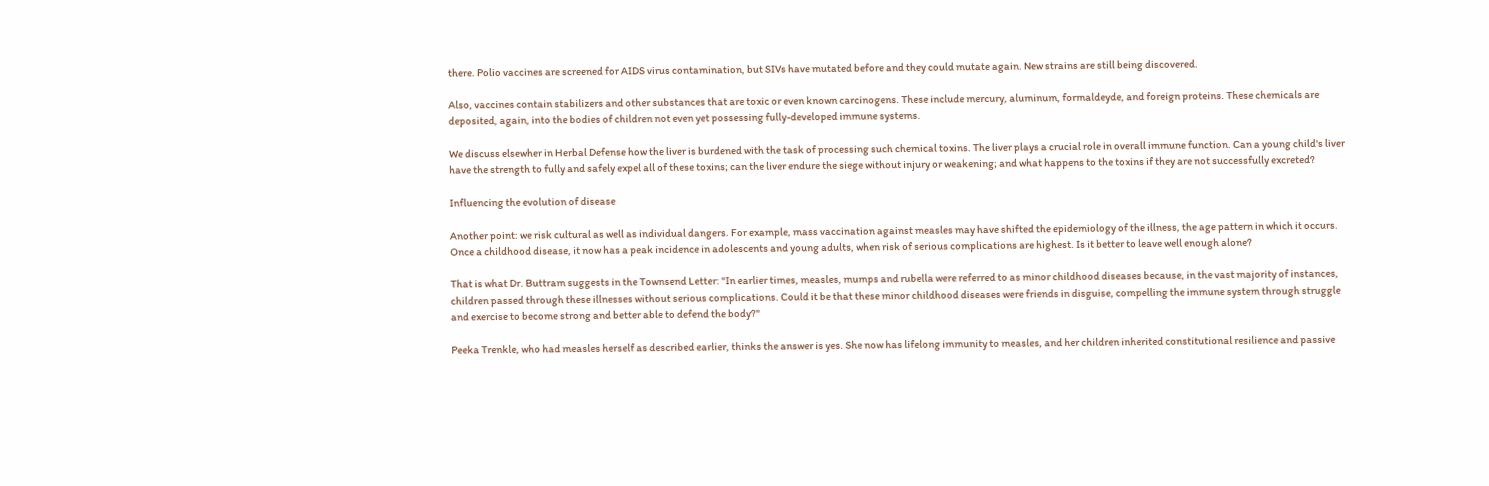there. Polio vaccines are screened for AIDS virus contamination, but SIVs have mutated before and they could mutate again. New strains are still being discovered.

Also, vaccines contain stabilizers and other substances that are toxic or even known carcinogens. These include mercury, aluminum, formaldeyde, and foreign proteins. These chemicals are deposited, again, into the bodies of children not even yet possessing fully-developed immune systems.

We discuss elsewher in Herbal Defense how the liver is burdened with the task of processing such chemical toxins. The liver plays a crucial role in overall immune function. Can a young child's liver have the strength to fully and safely expel all of these toxins; can the liver endure the siege without injury or weakening; and what happens to the toxins if they are not successfully excreted?

Influencing the evolution of disease

Another point: we risk cultural as well as individual dangers. For example, mass vaccination against measles may have shifted the epidemiology of the illness, the age pattern in which it occurs. Once a childhood disease, it now has a peak incidence in adolescents and young adults, when risk of serious complications are highest. Is it better to leave well enough alone?

That is what Dr. Buttram suggests in the Townsend Letter: "In earlier times, measles, mumps and rubella were referred to as minor childhood diseases because, in the vast majority of instances, children passed through these illnesses without serious complications. Could it be that these minor childhood diseases were friends in disguise, compelling the immune system through struggle and exercise to become strong and better able to defend the body?"

Peeka Trenkle, who had measles herself as described earlier, thinks the answer is yes. She now has lifelong immunity to measles, and her children inherited constitutional resilience and passive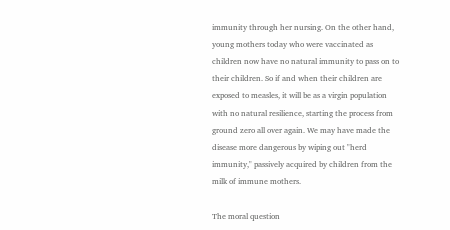immunity through her nursing. On the other hand, young mothers today who were vaccinated as children now have no natural immunity to pass on to their children. So if and when their children are exposed to measles, it will be as a virgin population with no natural resilience, starting the process from ground zero all over again. We may have made the disease more dangerous by wiping out "herd immunity," passively acquired by children from the milk of immune mothers.

The moral question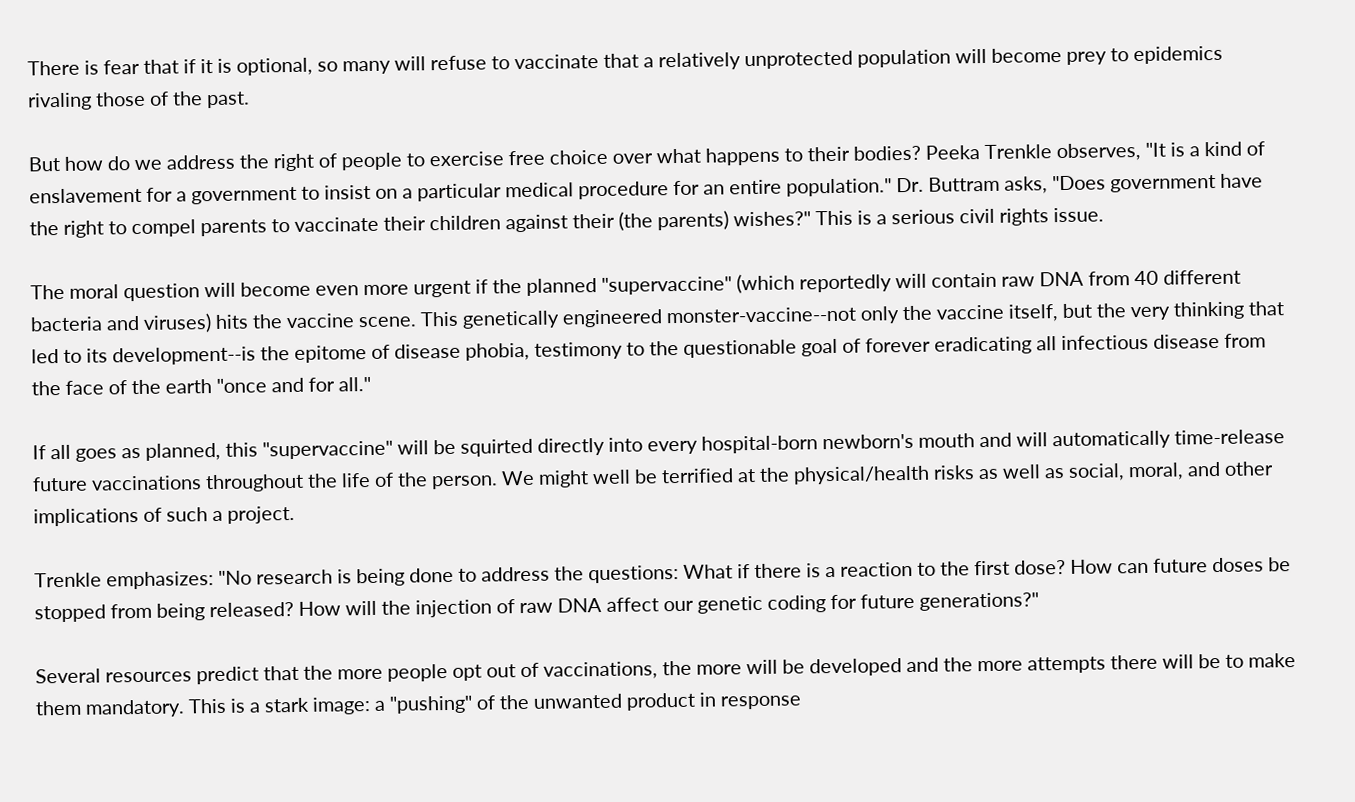There is fear that if it is optional, so many will refuse to vaccinate that a relatively unprotected population will become prey to epidemics rivaling those of the past.

But how do we address the right of people to exercise free choice over what happens to their bodies? Peeka Trenkle observes, "It is a kind of enslavement for a government to insist on a particular medical procedure for an entire population." Dr. Buttram asks, "Does government have the right to compel parents to vaccinate their children against their (the parents) wishes?" This is a serious civil rights issue.

The moral question will become even more urgent if the planned "supervaccine" (which reportedly will contain raw DNA from 40 different bacteria and viruses) hits the vaccine scene. This genetically engineered monster-vaccine--not only the vaccine itself, but the very thinking that led to its development--is the epitome of disease phobia, testimony to the questionable goal of forever eradicating all infectious disease from the face of the earth "once and for all."

If all goes as planned, this "supervaccine" will be squirted directly into every hospital-born newborn's mouth and will automatically time-release future vaccinations throughout the life of the person. We might well be terrified at the physical/health risks as well as social, moral, and other implications of such a project.

Trenkle emphasizes: "No research is being done to address the questions: What if there is a reaction to the first dose? How can future doses be stopped from being released? How will the injection of raw DNA affect our genetic coding for future generations?"

Several resources predict that the more people opt out of vaccinations, the more will be developed and the more attempts there will be to make them mandatory. This is a stark image: a "pushing" of the unwanted product in response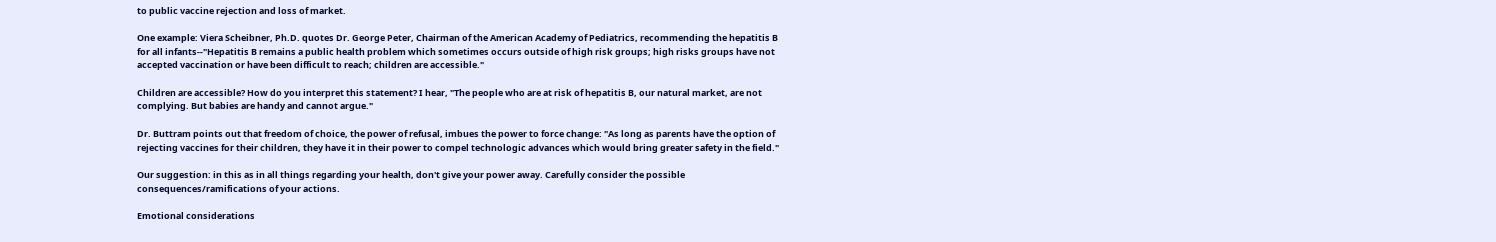to public vaccine rejection and loss of market.

One example: Viera Scheibner, Ph.D. quotes Dr. George Peter, Chairman of the American Academy of Pediatrics, recommending the hepatitis B for all infants--"Hepatitis B remains a public health problem which sometimes occurs outside of high risk groups; high risks groups have not accepted vaccination or have been difficult to reach; children are accessible."

Children are accessible? How do you interpret this statement? I hear, "The people who are at risk of hepatitis B, our natural market, are not complying. But babies are handy and cannot argue."

Dr. Buttram points out that freedom of choice, the power of refusal, imbues the power to force change: "As long as parents have the option of rejecting vaccines for their children, they have it in their power to compel technologic advances which would bring greater safety in the field."

Our suggestion: in this as in all things regarding your health, don't give your power away. Carefully consider the possible consequences/ramifications of your actions.

Emotional considerations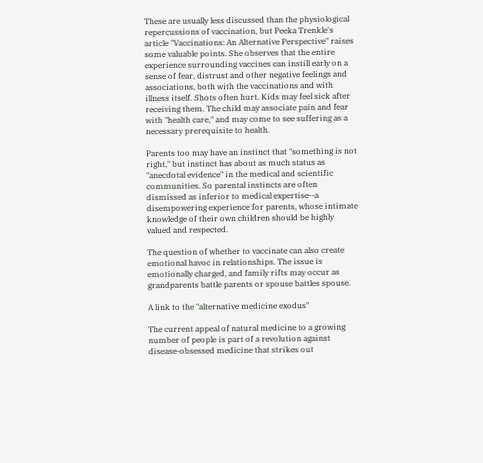These are usually less discussed than the physiological repercussions of vaccination, but Peeka Trenkle's article "Vaccinations: An Alternative Perspective" raises some valuable points. She observes that the entire experience surrounding vaccines can instill early on a sense of fear, distrust and other negative feelings and associations, both with the vaccinations and with illness itself. Shots often hurt. Kids may feel sick after receiving them. The child may associate pain and fear with "health care," and may come to see suffering as a necessary prerequisite to health.

Parents too may have an instinct that "something is not right," but instinct has about as much status as "anecdotal evidence" in the medical and scientific communities. So parental instincts are often dismissed as inferior to medical expertise--a disempowering experience for parents, whose intimate knowledge of their own children should be highly valued and respected.

The question of whether to vaccinate can also create emotional havoc in relationships. The issue is emotionally charged, and family rifts may occur as grandparents battle parents or spouse battles spouse.

A link to the "alternative medicine exodus"

The current appeal of natural medicine to a growing number of people is part of a revolution against disease-obsessed medicine that strikes out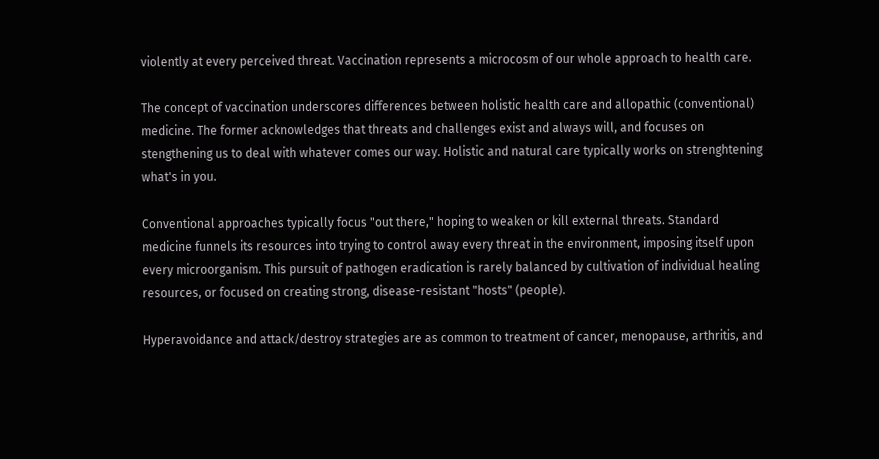violently at every perceived threat. Vaccination represents a microcosm of our whole approach to health care.

The concept of vaccination underscores differences between holistic health care and allopathic (conventional) medicine. The former acknowledges that threats and challenges exist and always will, and focuses on stengthening us to deal with whatever comes our way. Holistic and natural care typically works on strenghtening what's in you.

Conventional approaches typically focus "out there," hoping to weaken or kill external threats. Standard medicine funnels its resources into trying to control away every threat in the environment, imposing itself upon every microorganism. This pursuit of pathogen eradication is rarely balanced by cultivation of individual healing resources, or focused on creating strong, disease-resistant "hosts" (people).

Hyperavoidance and attack/destroy strategies are as common to treatment of cancer, menopause, arthritis, and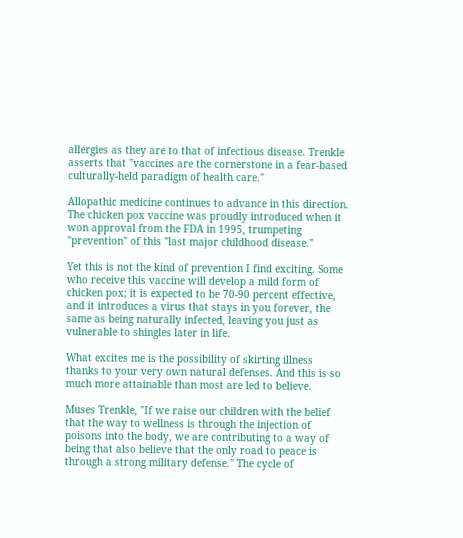allergies as they are to that of infectious disease. Trenkle asserts that "vaccines are the cornerstone in a fear-based culturally-held paradigm of health care."

Allopathic medicine continues to advance in this direction. The chicken pox vaccine was proudly introduced when it won approval from the FDA in 1995, trumpeting "prevention" of this "last major childhood disease."

Yet this is not the kind of prevention I find exciting. Some who receive this vaccine will develop a mild form of chicken pox; it is expected to be 70-90 percent effective, and it introduces a virus that stays in you forever, the same as being naturally infected, leaving you just as vulnerable to shingles later in life.

What excites me is the possibility of skirting illness thanks to your very own natural defenses. And this is so much more attainable than most are led to believe.

Muses Trenkle, "If we raise our children with the belief that the way to wellness is through the injection of poisons into the body, we are contributing to a way of being that also believe that the only road to peace is through a strong military defense." The cycle of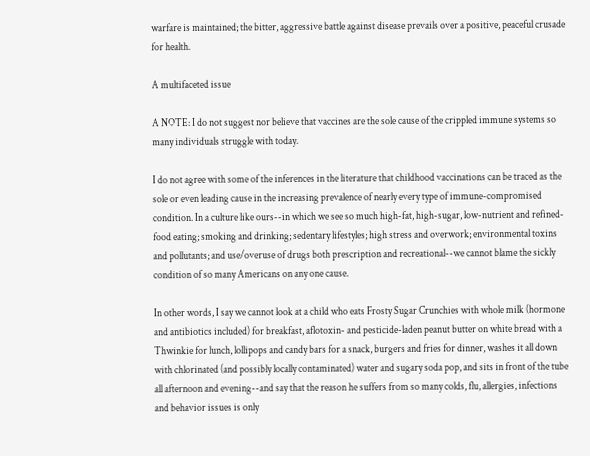warfare is maintained; the bitter, aggressive battle against disease prevails over a positive, peaceful crusade for health.

A multifaceted issue

A NOTE: I do not suggest nor believe that vaccines are the sole cause of the crippled immune systems so many individuals struggle with today.

I do not agree with some of the inferences in the literature that childhood vaccinations can be traced as the sole or even leading cause in the increasing prevalence of nearly every type of immune-compromised condition. In a culture like ours--in which we see so much high-fat, high-sugar, low-nutrient and refined-food eating; smoking and drinking; sedentary lifestyles; high stress and overwork; environmental toxins and pollutants; and use/overuse of drugs both prescription and recreational--we cannot blame the sickly condition of so many Americans on any one cause.

In other words, I say we cannot look at a child who eats Frosty Sugar Crunchies with whole milk (hormone and antibiotics included) for breakfast, aflotoxin- and pesticide-laden peanut butter on white bread with a Thwinkie for lunch, lollipops and candy bars for a snack, burgers and fries for dinner, washes it all down with chlorinated (and possibly locally contaminated) water and sugary soda pop, and sits in front of the tube all afternoon and evening--and say that the reason he suffers from so many colds, flu, allergies, infections and behavior issues is only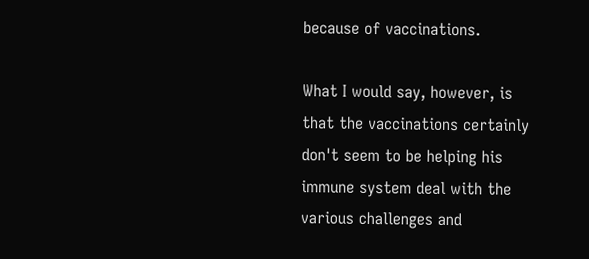because of vaccinations.

What I would say, however, is that the vaccinations certainly don't seem to be helping his immune system deal with the various challenges and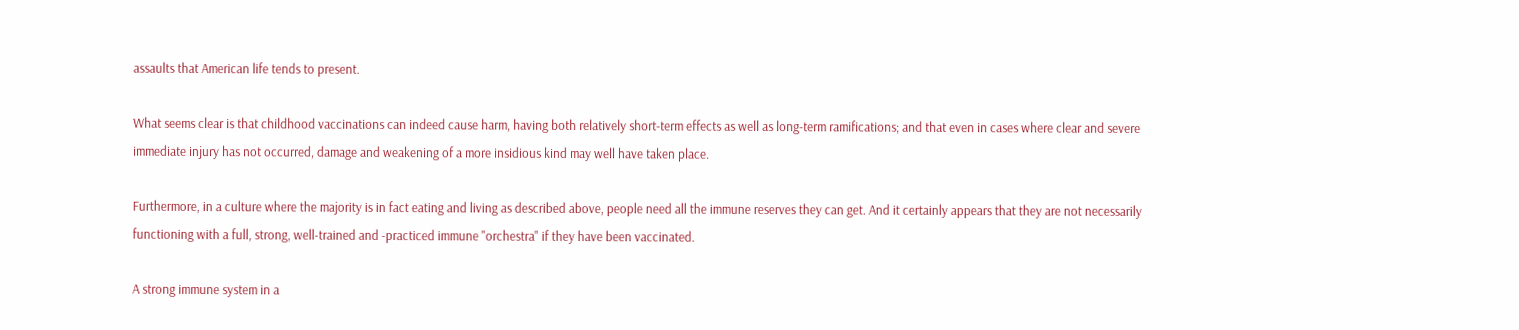assaults that American life tends to present.

What seems clear is that childhood vaccinations can indeed cause harm, having both relatively short-term effects as well as long-term ramifications; and that even in cases where clear and severe immediate injury has not occurred, damage and weakening of a more insidious kind may well have taken place.

Furthermore, in a culture where the majority is in fact eating and living as described above, people need all the immune reserves they can get. And it certainly appears that they are not necessarily functioning with a full, strong, well-trained and -practiced immune "orchestra" if they have been vaccinated.

A strong immune system in a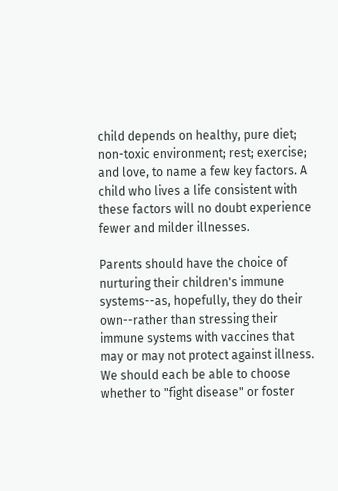child depends on healthy, pure diet; non-toxic environment; rest; exercise; and love, to name a few key factors. A child who lives a life consistent with these factors will no doubt experience fewer and milder illnesses.

Parents should have the choice of nurturing their children's immune systems--as, hopefully, they do their own--rather than stressing their immune systems with vaccines that may or may not protect against illness. We should each be able to choose whether to "fight disease" or foster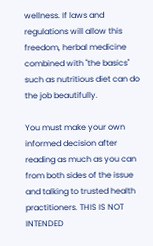wellness. If laws and regulations will allow this freedom, herbal medicine combined with "the basics" such as nutritious diet can do the job beautifully.

You must make your own informed decision after reading as much as you can from both sides of the issue and talking to trusted health practitioners. THIS IS NOT INTENDED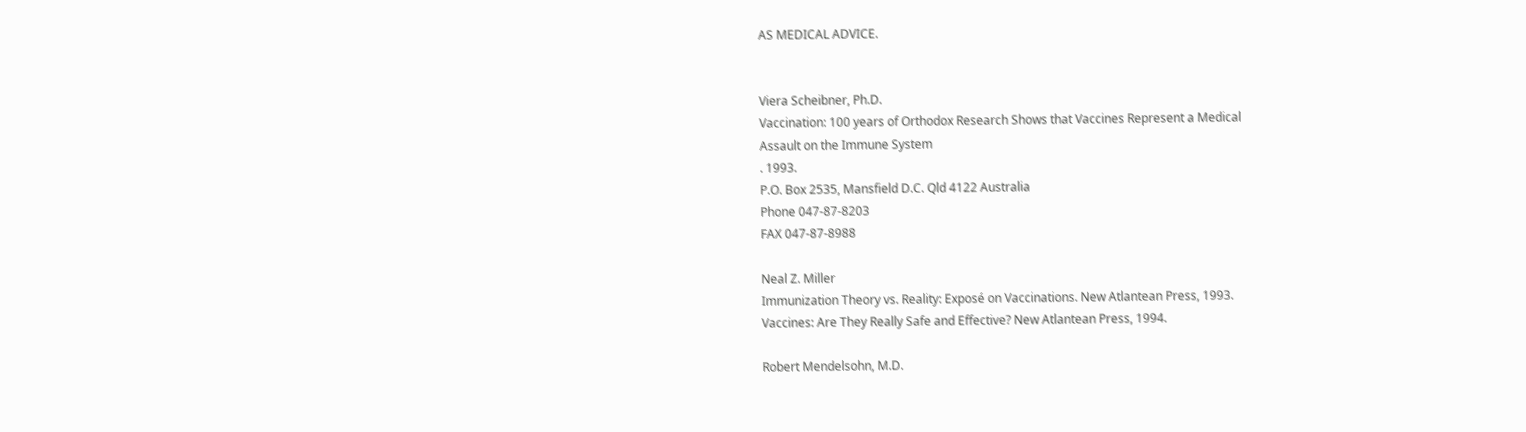AS MEDICAL ADVICE.


Viera Scheibner, Ph.D.
Vaccination: 100 years of Orthodox Research Shows that Vaccines Represent a Medical
Assault on the Immune System
. 1993.
P.O. Box 2535, Mansfield D.C. Qld 4122 Australia
Phone 047-87-8203
FAX 047-87-8988

Neal Z. Miller
Immunization Theory vs. Reality: Exposé on Vaccinations. New Atlantean Press, 1993.
Vaccines: Are They Really Safe and Effective? New Atlantean Press, 1994.

Robert Mendelsohn, M.D.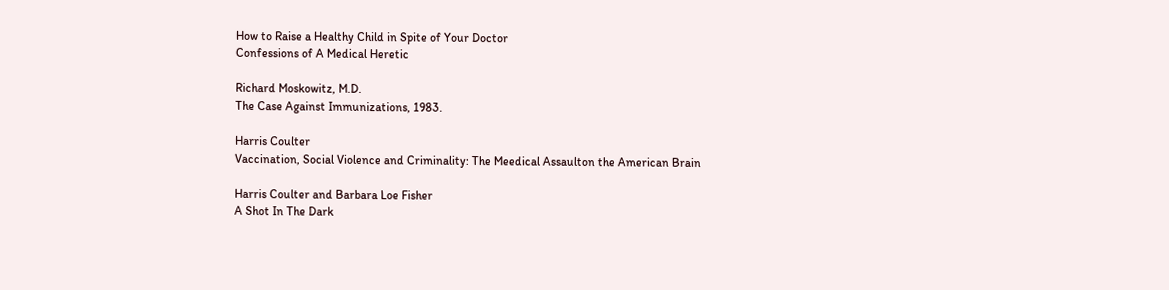How to Raise a Healthy Child in Spite of Your Doctor
Confessions of A Medical Heretic

Richard Moskowitz, M.D.
The Case Against Immunizations, 1983.

Harris Coulter
Vaccination, Social Violence and Criminality: The Meedical Assaulton the American Brain

Harris Coulter and Barbara Loe Fisher
A Shot In The Dark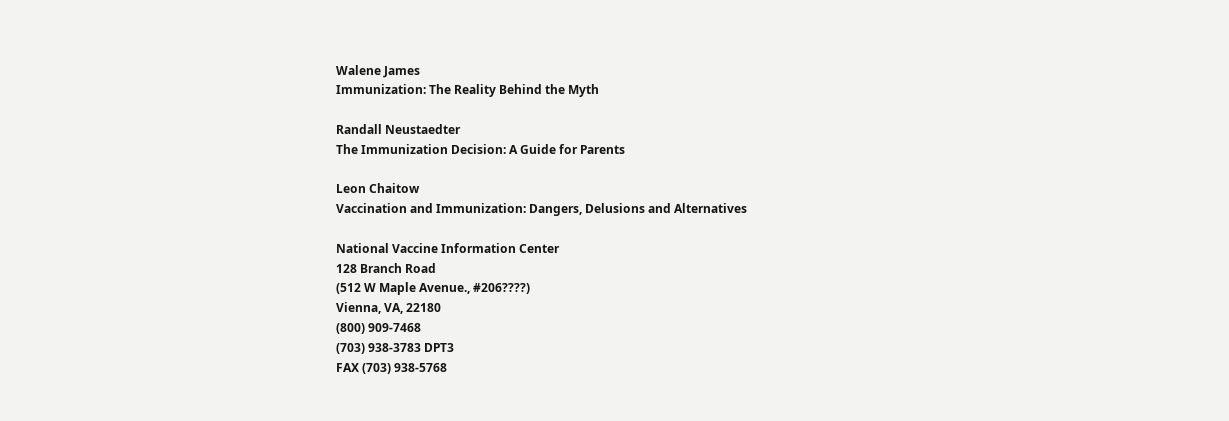Walene James
Immunization: The Reality Behind the Myth

Randall Neustaedter
The Immunization Decision: A Guide for Parents

Leon Chaitow
Vaccination and Immunization: Dangers, Delusions and Alternatives

National Vaccine Information Center
128 Branch Road
(512 W Maple Avenue., #206????)
Vienna, VA, 22180
(800) 909-7468
(703) 938-3783 DPT3
FAX (703) 938-5768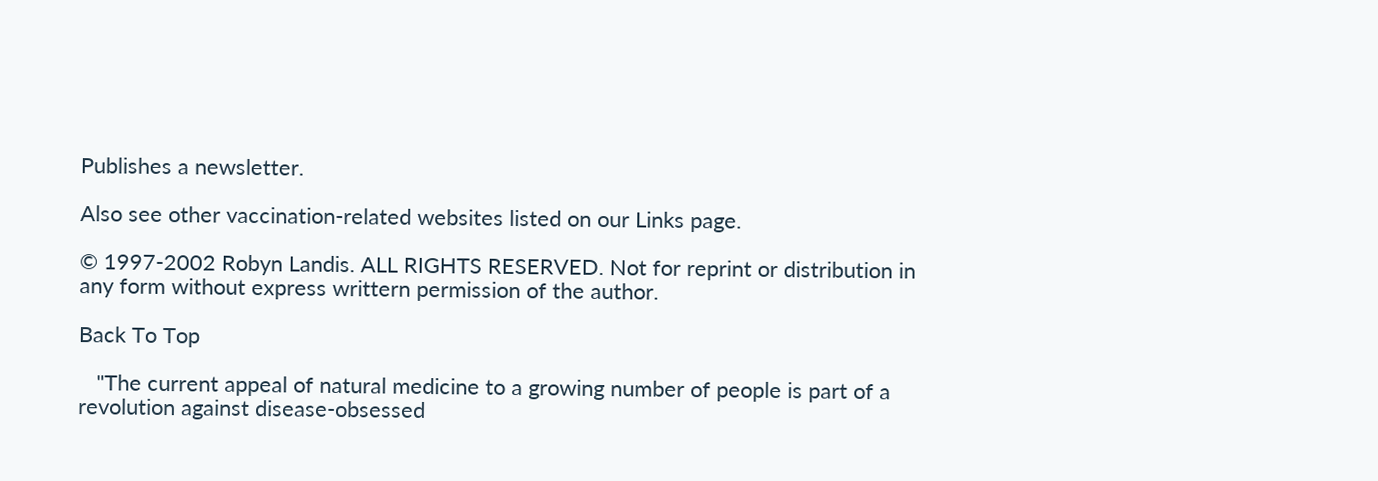Publishes a newsletter.

Also see other vaccination-related websites listed on our Links page.

© 1997-2002 Robyn Landis. ALL RIGHTS RESERVED. Not for reprint or distribution in any form without express writtern permission of the author.

Back To Top

   "The current appeal of natural medicine to a growing number of people is part of a revolution against disease-obsessed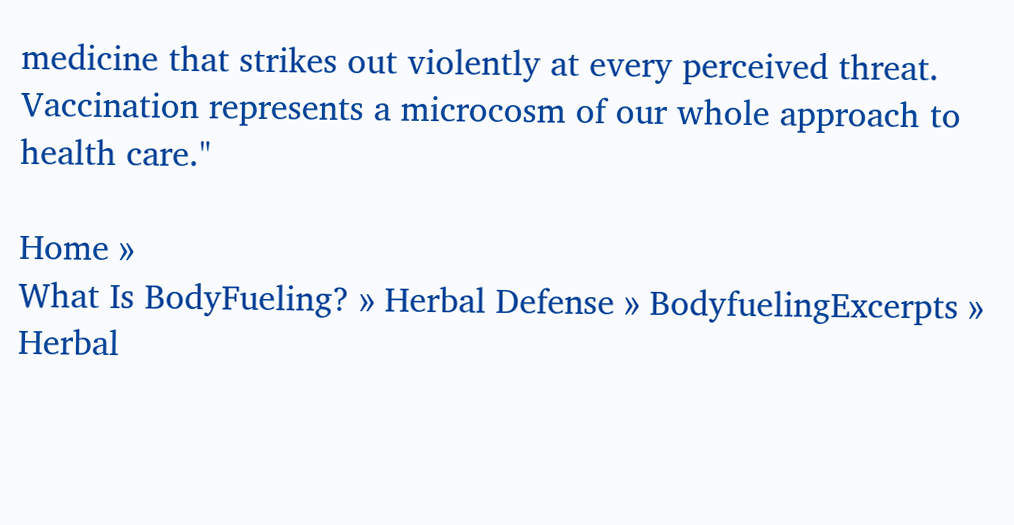medicine that strikes out violently at every perceived threat. Vaccination represents a microcosm of our whole approach to health care."

Home »
What Is BodyFueling? » Herbal Defense » BodyfuelingExcerpts » Herbal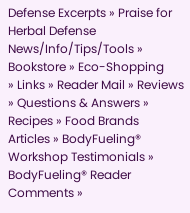Defense Excerpts » Praise for Herbal Defense
News/Info/Tips/Tools » Bookstore » Eco-Shopping
» Links » Reader Mail » Reviews » Questions & Answers » Recipes » Food Brands
Articles » BodyFueling® Workshop Testimonials » BodyFueling® Reader Comments »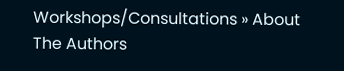Workshops/Consultations » About The Authors